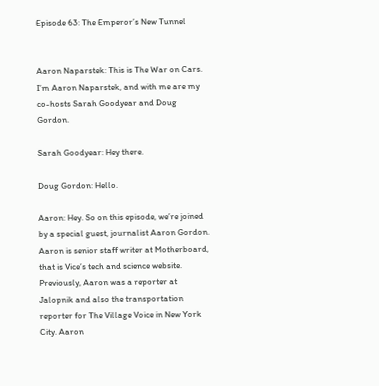Episode 63: The Emperor’s New Tunnel


Aaron Naparstek: This is The War on Cars. I’m Aaron Naparstek, and with me are my co-hosts Sarah Goodyear and Doug Gordon.

Sarah Goodyear: Hey there.

Doug Gordon: Hello.

Aaron: Hey. So on this episode, we’re joined by a special guest, journalist Aaron Gordon. Aaron is senior staff writer at Motherboard, that is Vice’s tech and science website. Previously, Aaron was a reporter at Jalopnik and also the transportation reporter for The Village Voice in New York City. Aaron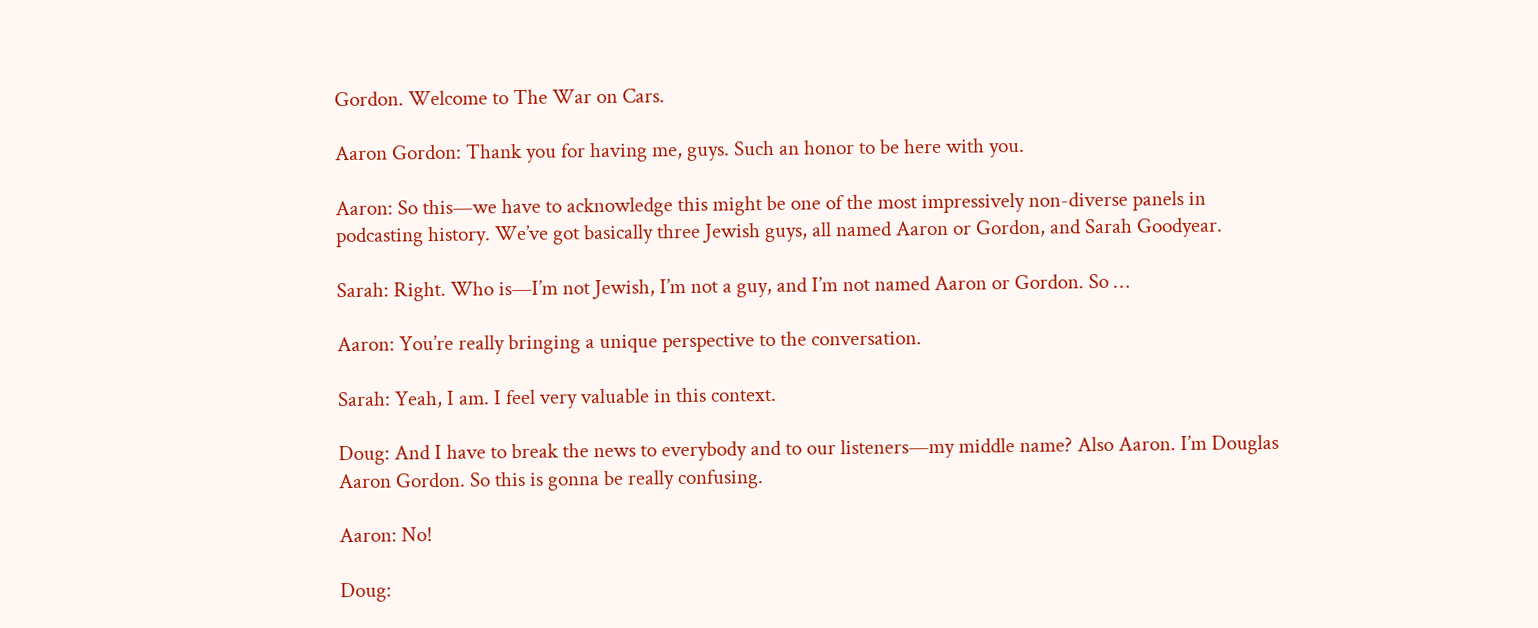Gordon. Welcome to The War on Cars.

Aaron Gordon: Thank you for having me, guys. Such an honor to be here with you.

Aaron: So this—we have to acknowledge this might be one of the most impressively non-diverse panels in podcasting history. We’ve got basically three Jewish guys, all named Aaron or Gordon, and Sarah Goodyear.

Sarah: Right. Who is—I’m not Jewish, I’m not a guy, and I’m not named Aaron or Gordon. So …

Aaron: You’re really bringing a unique perspective to the conversation.

Sarah: Yeah, I am. I feel very valuable in this context.

Doug: And I have to break the news to everybody and to our listeners—my middle name? Also Aaron. I’m Douglas Aaron Gordon. So this is gonna be really confusing.

Aaron: No!

Doug: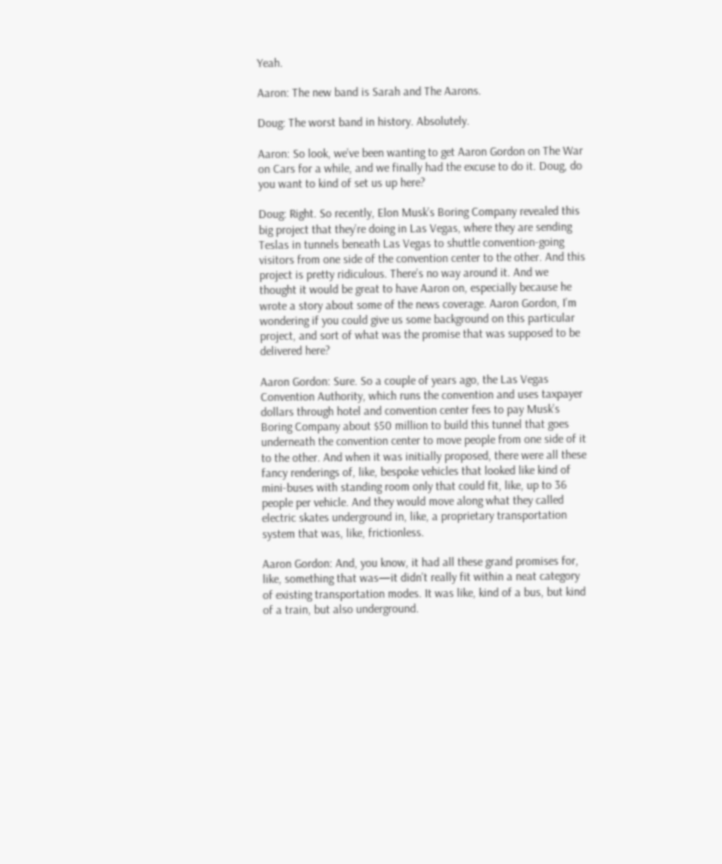Yeah.

Aaron: The new band is Sarah and The Aarons.

Doug: The worst band in history. Absolutely.

Aaron: So look, we’ve been wanting to get Aaron Gordon on The War on Cars for a while, and we finally had the excuse to do it. Doug, do you want to kind of set us up here?

Doug: Right. So recently, Elon Musk’s Boring Company revealed this big project that they’re doing in Las Vegas, where they are sending Teslas in tunnels beneath Las Vegas to shuttle convention-going visitors from one side of the convention center to the other. And this project is pretty ridiculous. There’s no way around it. And we thought it would be great to have Aaron on, especially because he wrote a story about some of the news coverage. Aaron Gordon, I’m wondering if you could give us some background on this particular project, and sort of what was the promise that was supposed to be delivered here?

Aaron Gordon: Sure. So a couple of years ago, the Las Vegas Convention Authority, which runs the convention and uses taxpayer dollars through hotel and convention center fees to pay Musk’s Boring Company about $50 million to build this tunnel that goes underneath the convention center to move people from one side of it to the other. And when it was initially proposed, there were all these fancy renderings of, like, bespoke vehicles that looked like kind of mini-buses with standing room only that could fit, like, up to 36 people per vehicle. And they would move along what they called electric skates underground in, like, a proprietary transportation system that was, like, frictionless.

Aaron Gordon: And, you know, it had all these grand promises for, like, something that was—it didn’t really fit within a neat category of existing transportation modes. It was like, kind of a bus, but kind of a train, but also underground.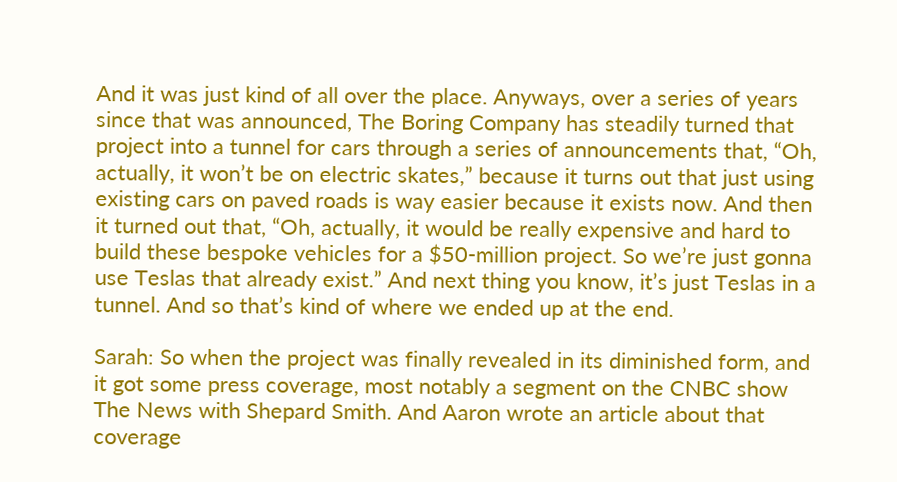And it was just kind of all over the place. Anyways, over a series of years since that was announced, The Boring Company has steadily turned that project into a tunnel for cars through a series of announcements that, “Oh, actually, it won’t be on electric skates,” because it turns out that just using existing cars on paved roads is way easier because it exists now. And then it turned out that, “Oh, actually, it would be really expensive and hard to build these bespoke vehicles for a $50-million project. So we’re just gonna use Teslas that already exist.” And next thing you know, it’s just Teslas in a tunnel. And so that’s kind of where we ended up at the end.

Sarah: So when the project was finally revealed in its diminished form, and it got some press coverage, most notably a segment on the CNBC show The News with Shepard Smith. And Aaron wrote an article about that coverage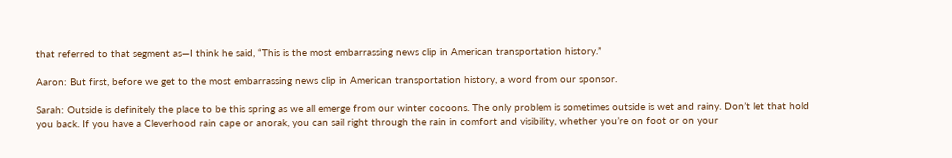that referred to that segment as—I think he said, “This is the most embarrassing news clip in American transportation history.”

Aaron: But first, before we get to the most embarrassing news clip in American transportation history, a word from our sponsor.

Sarah: Outside is definitely the place to be this spring as we all emerge from our winter cocoons. The only problem is sometimes outside is wet and rainy. Don’t let that hold you back. If you have a Cleverhood rain cape or anorak, you can sail right through the rain in comfort and visibility, whether you’re on foot or on your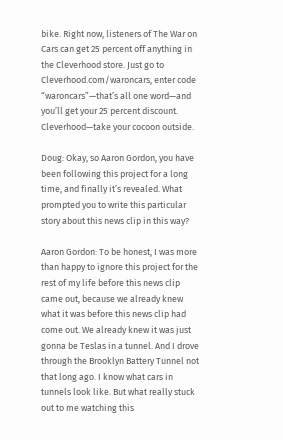bike. Right now, listeners of The War on Cars can get 25 percent off anything in the Cleverhood store. Just go to Cleverhood.com/waroncars, enter code “waroncars”—that’s all one word—and you’ll get your 25 percent discount. Cleverhood—take your cocoon outside.

Doug: Okay, so Aaron Gordon, you have been following this project for a long time, and finally it’s revealed. What prompted you to write this particular story about this news clip in this way?

Aaron Gordon: To be honest, I was more than happy to ignore this project for the rest of my life before this news clip came out, because we already knew what it was before this news clip had come out. We already knew it was just gonna be Teslas in a tunnel. And I drove through the Brooklyn Battery Tunnel not that long ago. I know what cars in tunnels look like. But what really stuck out to me watching this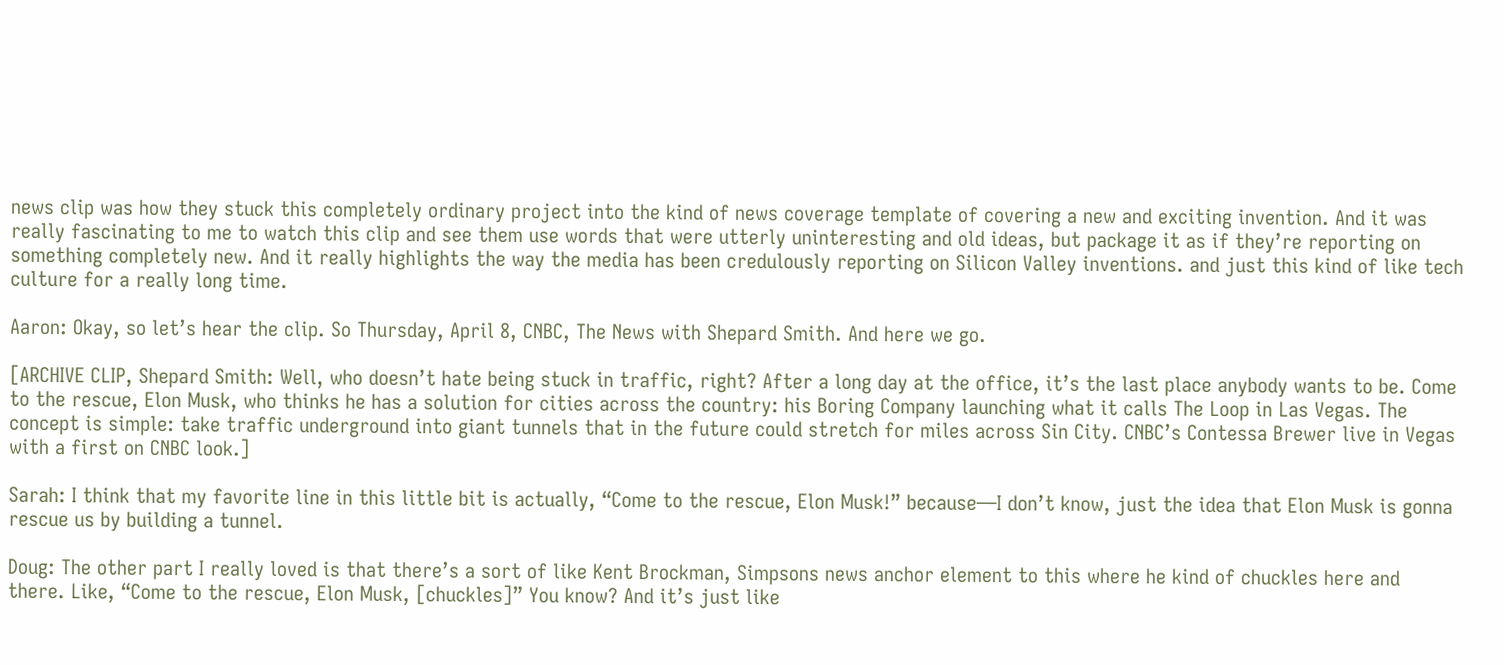news clip was how they stuck this completely ordinary project into the kind of news coverage template of covering a new and exciting invention. And it was really fascinating to me to watch this clip and see them use words that were utterly uninteresting and old ideas, but package it as if they’re reporting on something completely new. And it really highlights the way the media has been credulously reporting on Silicon Valley inventions. and just this kind of like tech culture for a really long time.

Aaron: Okay, so let’s hear the clip. So Thursday, April 8, CNBC, The News with Shepard Smith. And here we go.

[ARCHIVE CLIP, Shepard Smith: Well, who doesn’t hate being stuck in traffic, right? After a long day at the office, it’s the last place anybody wants to be. Come to the rescue, Elon Musk, who thinks he has a solution for cities across the country: his Boring Company launching what it calls The Loop in Las Vegas. The concept is simple: take traffic underground into giant tunnels that in the future could stretch for miles across Sin City. CNBC’s Contessa Brewer live in Vegas with a first on CNBC look.]

Sarah: I think that my favorite line in this little bit is actually, “Come to the rescue, Elon Musk!” because—I don’t know, just the idea that Elon Musk is gonna rescue us by building a tunnel.

Doug: The other part I really loved is that there’s a sort of like Kent Brockman, Simpsons news anchor element to this where he kind of chuckles here and there. Like, “Come to the rescue, Elon Musk, [chuckles]” You know? And it’s just like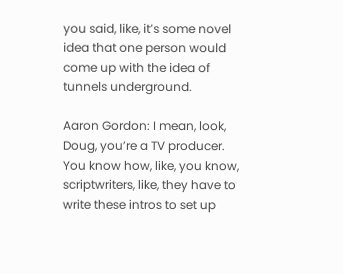you said, like, it’s some novel idea that one person would come up with the idea of tunnels underground.

Aaron Gordon: I mean, look, Doug, you’re a TV producer. You know how, like, you know, scriptwriters, like, they have to write these intros to set up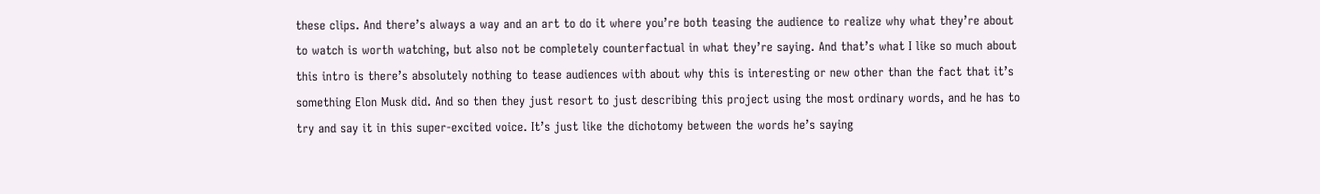these clips. And there’s always a way and an art to do it where you’re both teasing the audience to realize why what they’re about to watch is worth watching, but also not be completely counterfactual in what they’re saying. And that’s what I like so much about this intro is there’s absolutely nothing to tease audiences with about why this is interesting or new other than the fact that it’s something Elon Musk did. And so then they just resort to just describing this project using the most ordinary words, and he has to try and say it in this super-excited voice. It’s just like the dichotomy between the words he’s saying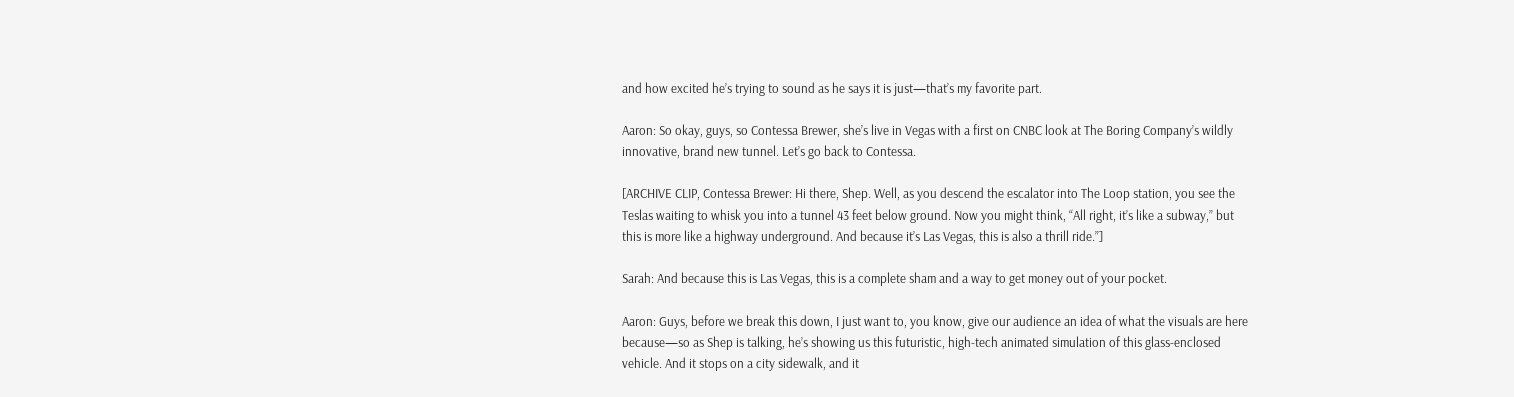and how excited he’s trying to sound as he says it is just—that’s my favorite part.

Aaron: So okay, guys, so Contessa Brewer, she’s live in Vegas with a first on CNBC look at The Boring Company’s wildly innovative, brand new tunnel. Let’s go back to Contessa.

[ARCHIVE CLIP, Contessa Brewer: Hi there, Shep. Well, as you descend the escalator into The Loop station, you see the Teslas waiting to whisk you into a tunnel 43 feet below ground. Now you might think, “All right, it’s like a subway,” but this is more like a highway underground. And because it’s Las Vegas, this is also a thrill ride.”]

Sarah: And because this is Las Vegas, this is a complete sham and a way to get money out of your pocket.

Aaron: Guys, before we break this down, I just want to, you know, give our audience an idea of what the visuals are here because—so as Shep is talking, he’s showing us this futuristic, high-tech animated simulation of this glass-enclosed vehicle. And it stops on a city sidewalk, and it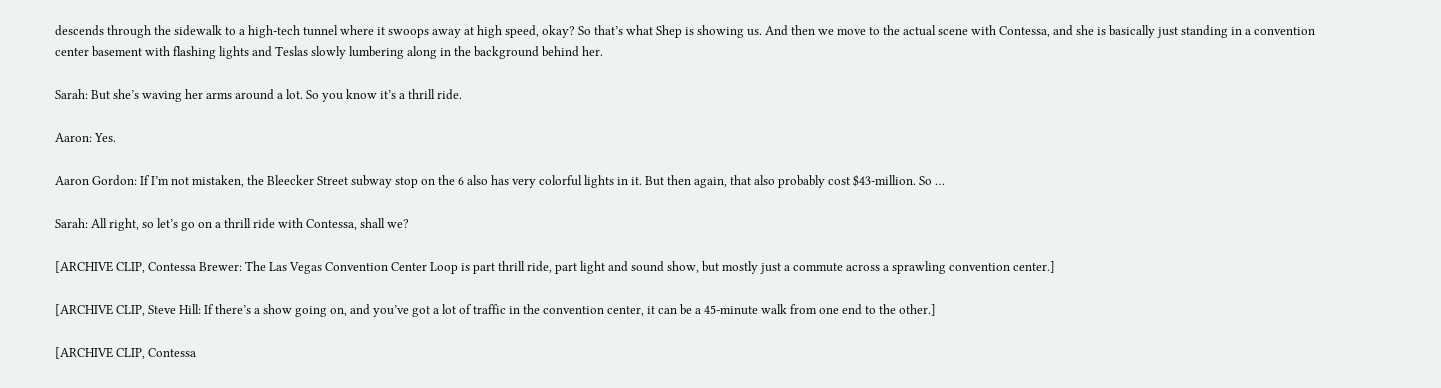descends through the sidewalk to a high-tech tunnel where it swoops away at high speed, okay? So that’s what Shep is showing us. And then we move to the actual scene with Contessa, and she is basically just standing in a convention center basement with flashing lights and Teslas slowly lumbering along in the background behind her.

Sarah: But she’s waving her arms around a lot. So you know it’s a thrill ride.

Aaron: Yes.

Aaron Gordon: If I’m not mistaken, the Bleecker Street subway stop on the 6 also has very colorful lights in it. But then again, that also probably cost $43-million. So …

Sarah: All right, so let’s go on a thrill ride with Contessa, shall we?

[ARCHIVE CLIP, Contessa Brewer: The Las Vegas Convention Center Loop is part thrill ride, part light and sound show, but mostly just a commute across a sprawling convention center.]

[ARCHIVE CLIP, Steve Hill: If there’s a show going on, and you’ve got a lot of traffic in the convention center, it can be a 45-minute walk from one end to the other.]

[ARCHIVE CLIP, Contessa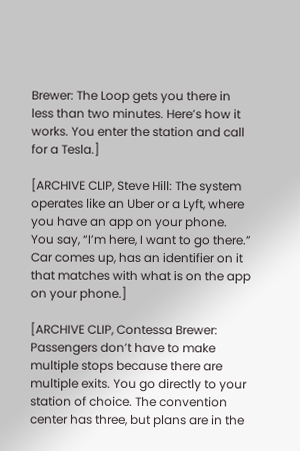Brewer: The Loop gets you there in less than two minutes. Here’s how it works. You enter the station and call for a Tesla.]

[ARCHIVE CLIP, Steve Hill: The system operates like an Uber or a Lyft, where you have an app on your phone. You say, “I’m here, I want to go there.” Car comes up, has an identifier on it that matches with what is on the app on your phone.]

[ARCHIVE CLIP, Contessa Brewer: Passengers don’t have to make multiple stops because there are multiple exits. You go directly to your station of choice. The convention center has three, but plans are in the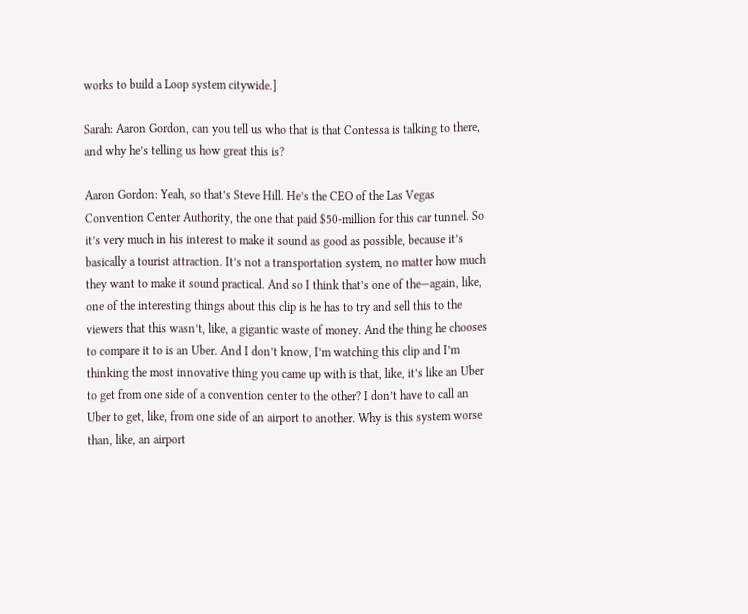works to build a Loop system citywide.]

Sarah: Aaron Gordon, can you tell us who that is that Contessa is talking to there, and why he’s telling us how great this is?

Aaron Gordon: Yeah, so that’s Steve Hill. He’s the CEO of the Las Vegas Convention Center Authority, the one that paid $50-million for this car tunnel. So it’s very much in his interest to make it sound as good as possible, because it’s basically a tourist attraction. It’s not a transportation system, no matter how much they want to make it sound practical. And so I think that’s one of the—again, like, one of the interesting things about this clip is he has to try and sell this to the viewers that this wasn’t, like, a gigantic waste of money. And the thing he chooses to compare it to is an Uber. And I don’t know, I’m watching this clip and I’m thinking the most innovative thing you came up with is that, like, it’s like an Uber to get from one side of a convention center to the other? I don’t have to call an Uber to get, like, from one side of an airport to another. Why is this system worse than, like, an airport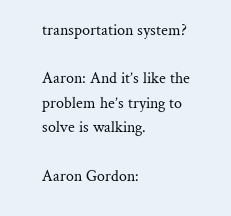transportation system?

Aaron: And it’s like the problem he’s trying to solve is walking.

Aaron Gordon: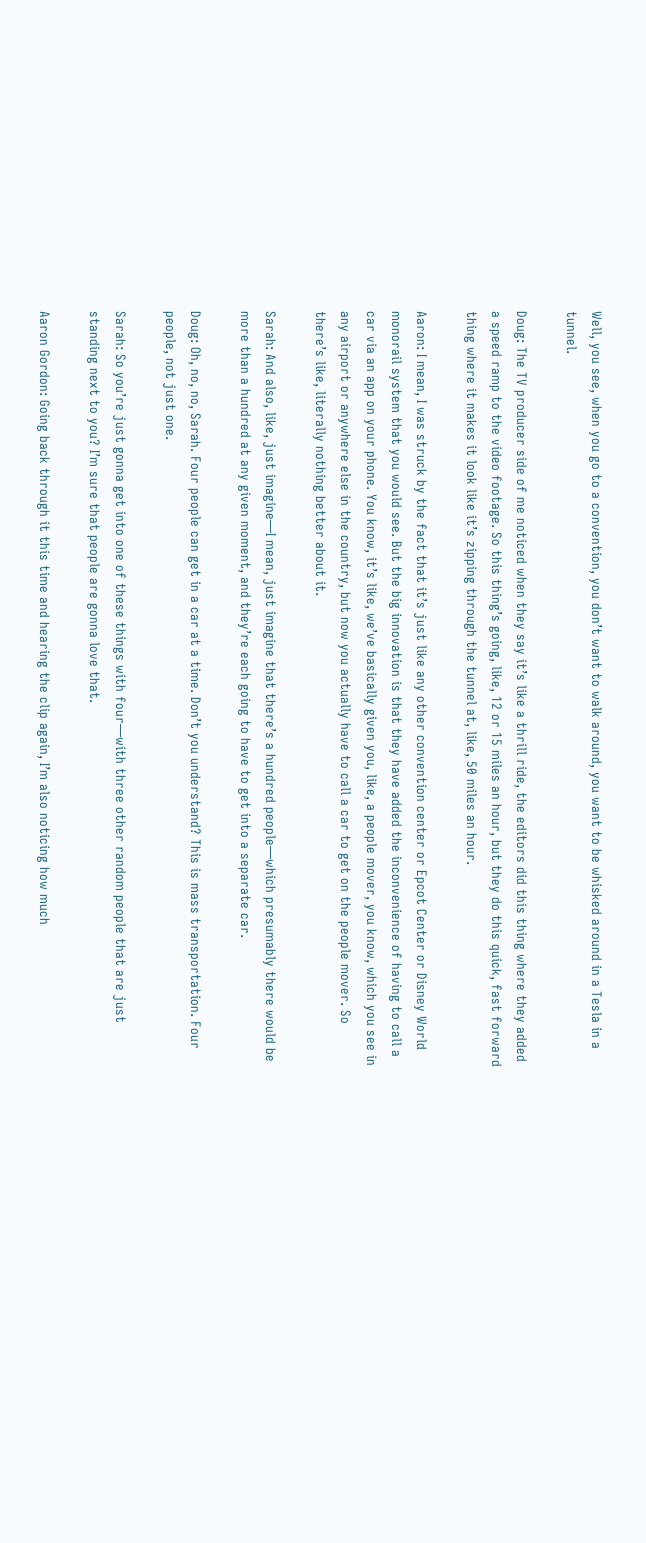Well, you see, when you go to a convention, you don’t want to walk around, you want to be whisked around in a Tesla in a tunnel.

Doug: The TV producer side of me noticed when they say it’s like a thrill ride, the editors did this thing where they added a speed ramp to the video footage. So this thing’s going, like, 12 or 15 miles an hour, but they do this quick, fast forward thing where it makes it look like it’s zipping through the tunnel at, like, 50 miles an hour.

Aaron: I mean, I was struck by the fact that it’s just like any other convention center or Epcot Center or Disney World monorail system that you would see. But the big innovation is that they have added the inconvenience of having to call a car via an app on your phone. You know, it’s like, we’ve basically given you, like, a people mover, you know, which you see in any airport or anywhere else in the country, but now you actually have to call a car to get on the people mover. So there’s like, literally nothing better about it.

Sarah: And also, like, just imagine—I mean, just imagine that there’s a hundred people—which presumably there would be more than a hundred at any given moment, and they’re each going to have to get into a separate car.

Doug: Oh, no, no, Sarah. Four people can get in a car at a time. Don’t you understand? This is mass transportation. Four people, not just one.

Sarah: So you’re just gonna get into one of these things with four—with three other random people that are just standing next to you? I’m sure that people are gonna love that.

Aaron Gordon: Going back through it this time and hearing the clip again, I’m also noticing how much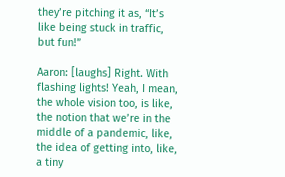they’re pitching it as, “It’s like being stuck in traffic, but fun!”

Aaron: [laughs] Right. With flashing lights! Yeah, I mean, the whole vision too, is like, the notion that we’re in the middle of a pandemic, like, the idea of getting into, like, a tiny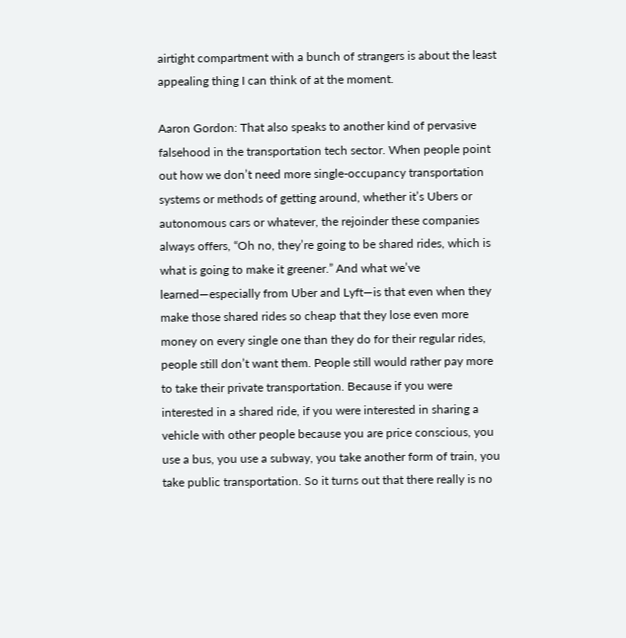airtight compartment with a bunch of strangers is about the least appealing thing I can think of at the moment.

Aaron Gordon: That also speaks to another kind of pervasive falsehood in the transportation tech sector. When people point out how we don’t need more single-occupancy transportation systems or methods of getting around, whether it’s Ubers or autonomous cars or whatever, the rejoinder these companies always offers, “Oh no, they’re going to be shared rides, which is what is going to make it greener.” And what we’ve learned—especially from Uber and Lyft—is that even when they make those shared rides so cheap that they lose even more money on every single one than they do for their regular rides, people still don’t want them. People still would rather pay more to take their private transportation. Because if you were interested in a shared ride, if you were interested in sharing a vehicle with other people because you are price conscious, you use a bus, you use a subway, you take another form of train, you take public transportation. So it turns out that there really is no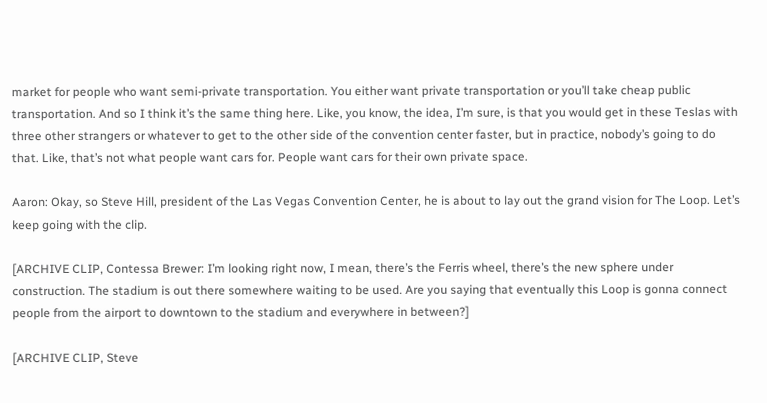market for people who want semi-private transportation. You either want private transportation or you’ll take cheap public transportation. And so I think it’s the same thing here. Like, you know, the idea, I’m sure, is that you would get in these Teslas with three other strangers or whatever to get to the other side of the convention center faster, but in practice, nobody’s going to do that. Like, that’s not what people want cars for. People want cars for their own private space.

Aaron: Okay, so Steve Hill, president of the Las Vegas Convention Center, he is about to lay out the grand vision for The Loop. Let’s keep going with the clip.

[ARCHIVE CLIP, Contessa Brewer: I’m looking right now, I mean, there’s the Ferris wheel, there’s the new sphere under construction. The stadium is out there somewhere waiting to be used. Are you saying that eventually this Loop is gonna connect people from the airport to downtown to the stadium and everywhere in between?]

[ARCHIVE CLIP, Steve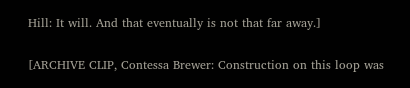Hill: It will. And that eventually is not that far away.]

[ARCHIVE CLIP, Contessa Brewer: Construction on this loop was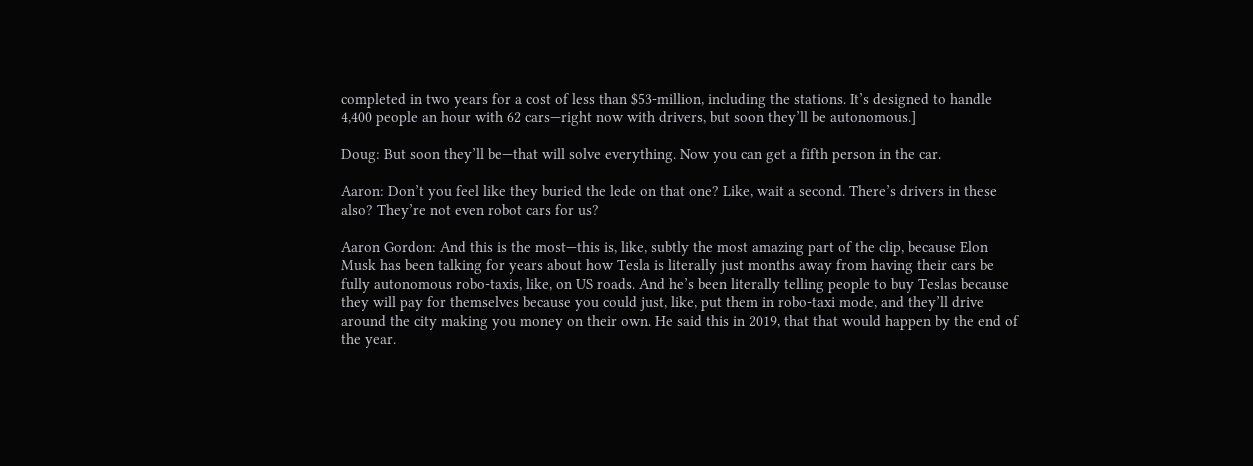completed in two years for a cost of less than $53-million, including the stations. It’s designed to handle 4,400 people an hour with 62 cars—right now with drivers, but soon they’ll be autonomous.]

Doug: But soon they’ll be—that will solve everything. Now you can get a fifth person in the car.

Aaron: Don’t you feel like they buried the lede on that one? Like, wait a second. There’s drivers in these also? They’re not even robot cars for us?

Aaron Gordon: And this is the most—this is, like, subtly the most amazing part of the clip, because Elon Musk has been talking for years about how Tesla is literally just months away from having their cars be fully autonomous robo-taxis, like, on US roads. And he’s been literally telling people to buy Teslas because they will pay for themselves because you could just, like, put them in robo-taxi mode, and they’ll drive around the city making you money on their own. He said this in 2019, that that would happen by the end of the year.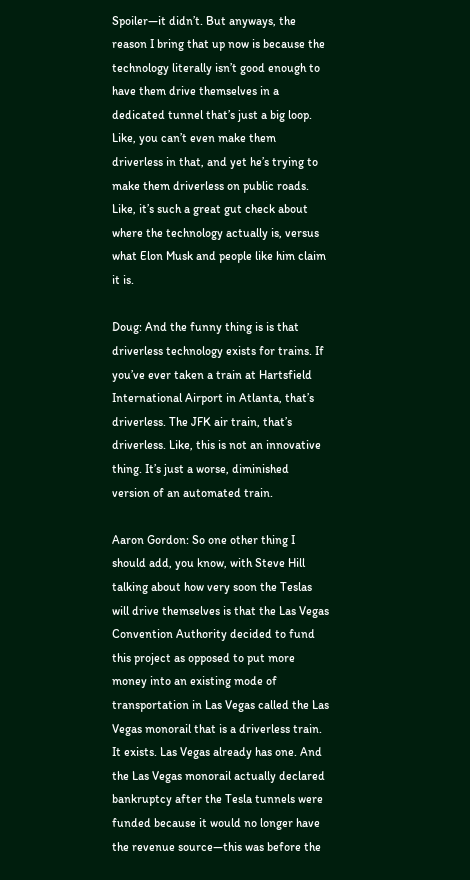Spoiler—it didn’t. But anyways, the reason I bring that up now is because the technology literally isn’t good enough to have them drive themselves in a dedicated tunnel that’s just a big loop. Like, you can’t even make them driverless in that, and yet he’s trying to make them driverless on public roads. Like, it’s such a great gut check about where the technology actually is, versus what Elon Musk and people like him claim it is.

Doug: And the funny thing is is that driverless technology exists for trains. If you’ve ever taken a train at Hartsfield International Airport in Atlanta, that’s driverless. The JFK air train, that’s driverless. Like, this is not an innovative thing. It’s just a worse, diminished version of an automated train.

Aaron Gordon: So one other thing I should add, you know, with Steve Hill talking about how very soon the Teslas will drive themselves is that the Las Vegas Convention Authority decided to fund this project as opposed to put more money into an existing mode of transportation in Las Vegas called the Las Vegas monorail that is a driverless train. It exists. Las Vegas already has one. And the Las Vegas monorail actually declared bankruptcy after the Tesla tunnels were funded because it would no longer have the revenue source—this was before the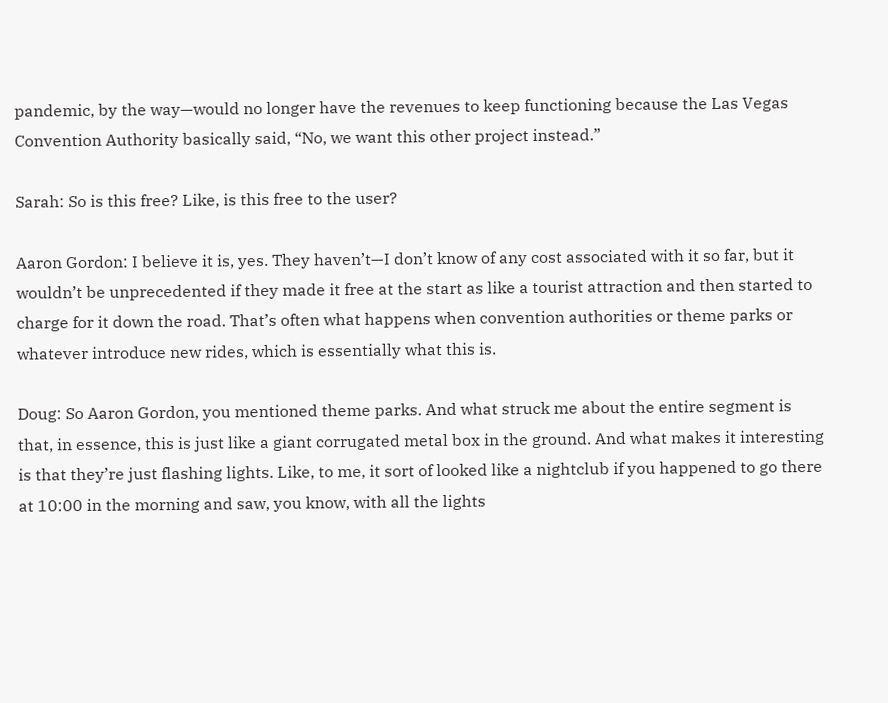pandemic, by the way—would no longer have the revenues to keep functioning because the Las Vegas Convention Authority basically said, “No, we want this other project instead.”

Sarah: So is this free? Like, is this free to the user?

Aaron Gordon: I believe it is, yes. They haven’t—I don’t know of any cost associated with it so far, but it wouldn’t be unprecedented if they made it free at the start as like a tourist attraction and then started to charge for it down the road. That’s often what happens when convention authorities or theme parks or whatever introduce new rides, which is essentially what this is.

Doug: So Aaron Gordon, you mentioned theme parks. And what struck me about the entire segment is that, in essence, this is just like a giant corrugated metal box in the ground. And what makes it interesting is that they’re just flashing lights. Like, to me, it sort of looked like a nightclub if you happened to go there at 10:00 in the morning and saw, you know, with all the lights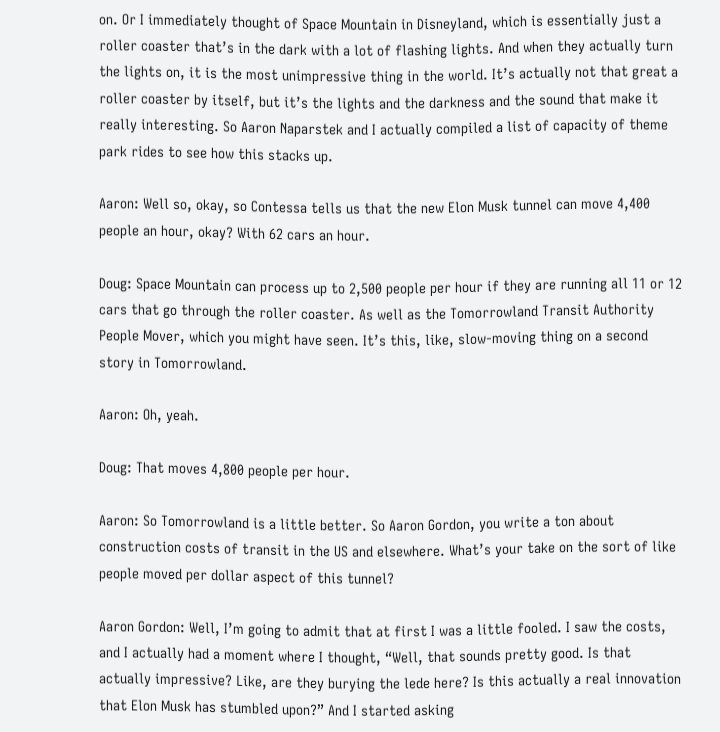on. Or I immediately thought of Space Mountain in Disneyland, which is essentially just a roller coaster that’s in the dark with a lot of flashing lights. And when they actually turn the lights on, it is the most unimpressive thing in the world. It’s actually not that great a roller coaster by itself, but it’s the lights and the darkness and the sound that make it really interesting. So Aaron Naparstek and I actually compiled a list of capacity of theme park rides to see how this stacks up.

Aaron: Well so, okay, so Contessa tells us that the new Elon Musk tunnel can move 4,400 people an hour, okay? With 62 cars an hour.

Doug: Space Mountain can process up to 2,500 people per hour if they are running all 11 or 12 cars that go through the roller coaster. As well as the Tomorrowland Transit Authority People Mover, which you might have seen. It’s this, like, slow-moving thing on a second story in Tomorrowland.

Aaron: Oh, yeah.

Doug: That moves 4,800 people per hour.

Aaron: So Tomorrowland is a little better. So Aaron Gordon, you write a ton about construction costs of transit in the US and elsewhere. What’s your take on the sort of like people moved per dollar aspect of this tunnel?

Aaron Gordon: Well, I’m going to admit that at first I was a little fooled. I saw the costs, and I actually had a moment where I thought, “Well, that sounds pretty good. Is that actually impressive? Like, are they burying the lede here? Is this actually a real innovation that Elon Musk has stumbled upon?” And I started asking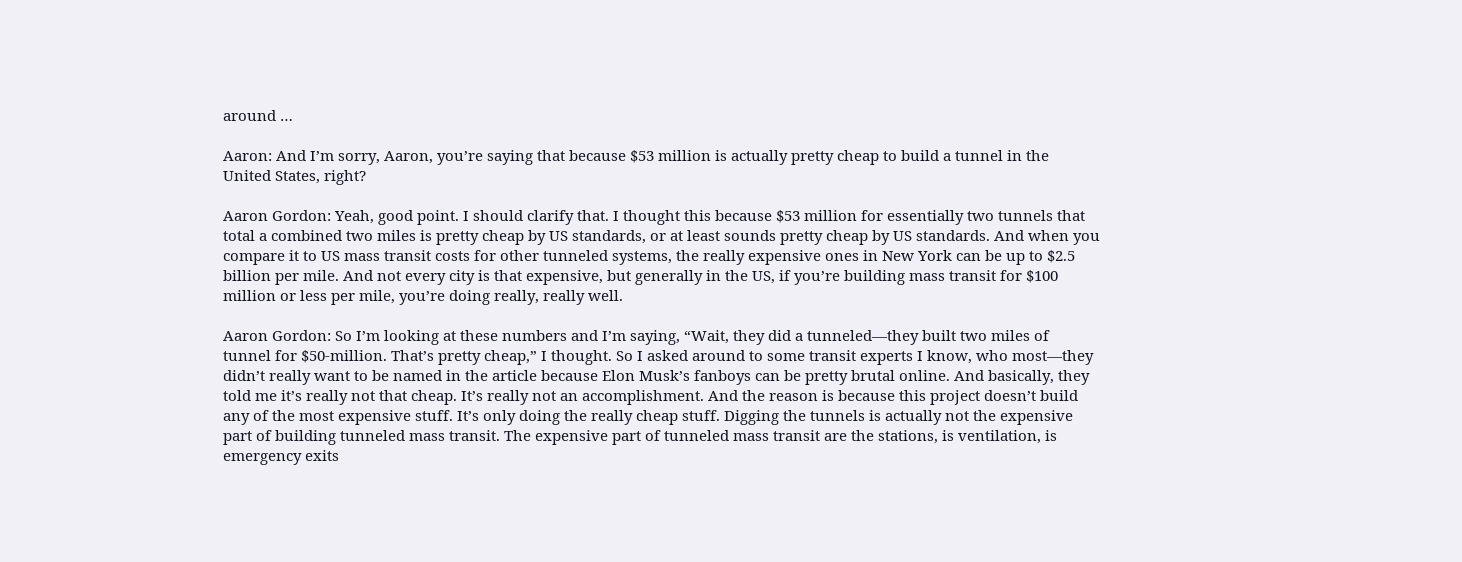around …

Aaron: And I’m sorry, Aaron, you’re saying that because $53 million is actually pretty cheap to build a tunnel in the United States, right?

Aaron Gordon: Yeah, good point. I should clarify that. I thought this because $53 million for essentially two tunnels that total a combined two miles is pretty cheap by US standards, or at least sounds pretty cheap by US standards. And when you compare it to US mass transit costs for other tunneled systems, the really expensive ones in New York can be up to $2.5 billion per mile. And not every city is that expensive, but generally in the US, if you’re building mass transit for $100 million or less per mile, you’re doing really, really well.

Aaron Gordon: So I’m looking at these numbers and I’m saying, “Wait, they did a tunneled—they built two miles of tunnel for $50-million. That’s pretty cheap,” I thought. So I asked around to some transit experts I know, who most—they didn’t really want to be named in the article because Elon Musk’s fanboys can be pretty brutal online. And basically, they told me it’s really not that cheap. It’s really not an accomplishment. And the reason is because this project doesn’t build any of the most expensive stuff. It’s only doing the really cheap stuff. Digging the tunnels is actually not the expensive part of building tunneled mass transit. The expensive part of tunneled mass transit are the stations, is ventilation, is emergency exits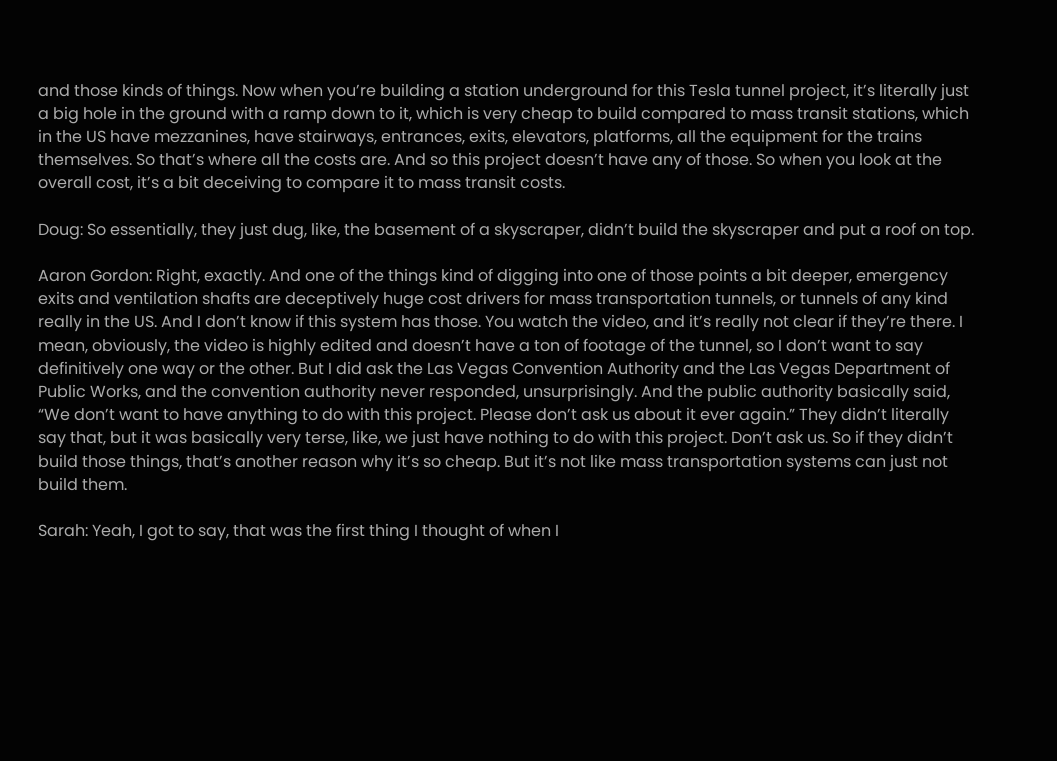and those kinds of things. Now when you’re building a station underground for this Tesla tunnel project, it’s literally just a big hole in the ground with a ramp down to it, which is very cheap to build compared to mass transit stations, which in the US have mezzanines, have stairways, entrances, exits, elevators, platforms, all the equipment for the trains themselves. So that’s where all the costs are. And so this project doesn’t have any of those. So when you look at the overall cost, it’s a bit deceiving to compare it to mass transit costs.

Doug: So essentially, they just dug, like, the basement of a skyscraper, didn’t build the skyscraper and put a roof on top.

Aaron Gordon: Right, exactly. And one of the things kind of digging into one of those points a bit deeper, emergency exits and ventilation shafts are deceptively huge cost drivers for mass transportation tunnels, or tunnels of any kind really in the US. And I don’t know if this system has those. You watch the video, and it’s really not clear if they’re there. I mean, obviously, the video is highly edited and doesn’t have a ton of footage of the tunnel, so I don’t want to say definitively one way or the other. But I did ask the Las Vegas Convention Authority and the Las Vegas Department of Public Works, and the convention authority never responded, unsurprisingly. And the public authority basically said, “We don’t want to have anything to do with this project. Please don’t ask us about it ever again.” They didn’t literally say that, but it was basically very terse, like, we just have nothing to do with this project. Don’t ask us. So if they didn’t build those things, that’s another reason why it’s so cheap. But it’s not like mass transportation systems can just not build them.

Sarah: Yeah, I got to say, that was the first thing I thought of when I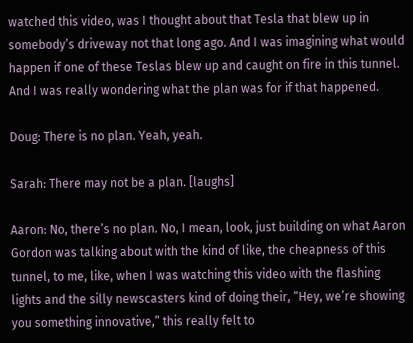watched this video, was I thought about that Tesla that blew up in somebody’s driveway not that long ago. And I was imagining what would happen if one of these Teslas blew up and caught on fire in this tunnel. And I was really wondering what the plan was for if that happened.

Doug: There is no plan. Yeah, yeah.

Sarah: There may not be a plan. [laughs]

Aaron: No, there’s no plan. No, I mean, look, just building on what Aaron Gordon was talking about with the kind of like, the cheapness of this tunnel, to me, like, when I was watching this video with the flashing lights and the silly newscasters kind of doing their, “Hey, we’re showing you something innovative,” this really felt to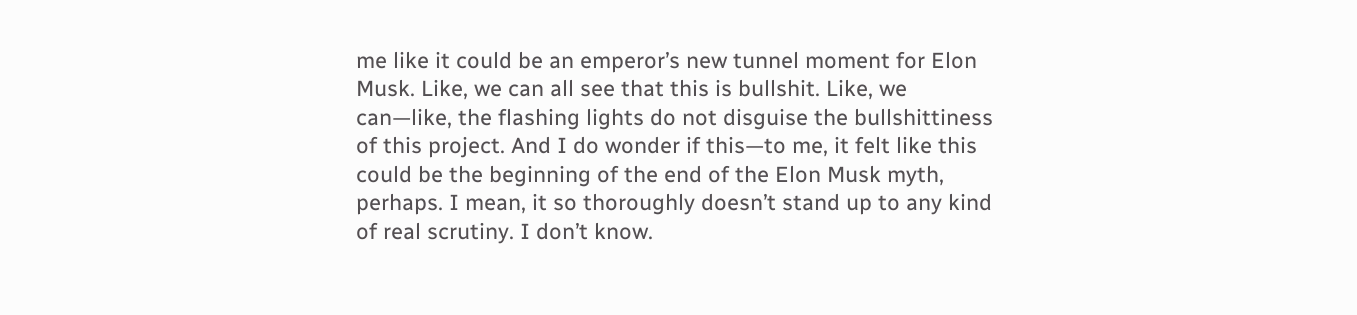me like it could be an emperor’s new tunnel moment for Elon Musk. Like, we can all see that this is bullshit. Like, we can—like, the flashing lights do not disguise the bullshittiness of this project. And I do wonder if this—to me, it felt like this could be the beginning of the end of the Elon Musk myth, perhaps. I mean, it so thoroughly doesn’t stand up to any kind of real scrutiny. I don’t know.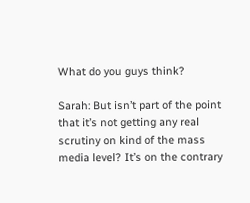What do you guys think?

Sarah: But isn’t part of the point that it’s not getting any real scrutiny on kind of the mass media level? It’s on the contrary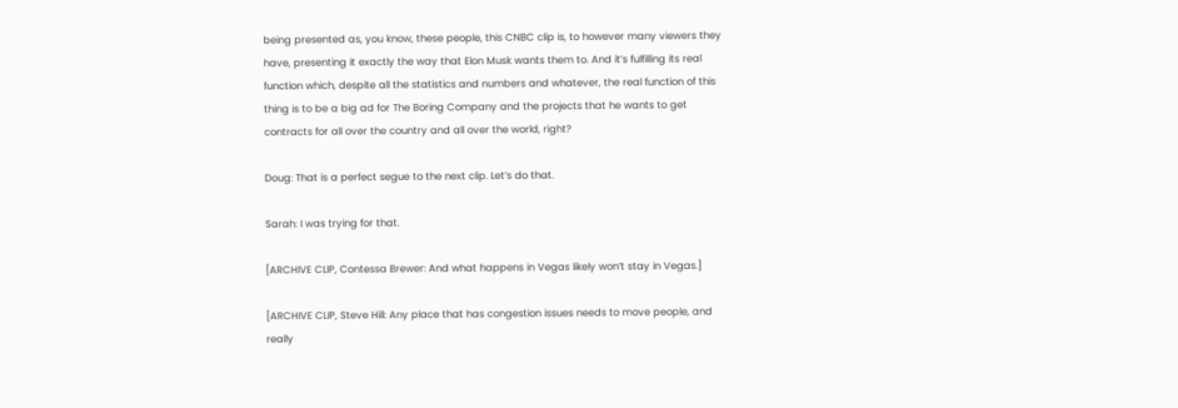being presented as, you know, these people, this CNBC clip is, to however many viewers they have, presenting it exactly the way that Elon Musk wants them to. And it’s fulfilling its real function which, despite all the statistics and numbers and whatever, the real function of this thing is to be a big ad for The Boring Company and the projects that he wants to get contracts for all over the country and all over the world, right?

Doug: That is a perfect segue to the next clip. Let’s do that.

Sarah: I was trying for that.

[ARCHIVE CLIP, Contessa Brewer: And what happens in Vegas likely won’t stay in Vegas.]

[ARCHIVE CLIP, Steve Hill: Any place that has congestion issues needs to move people, and really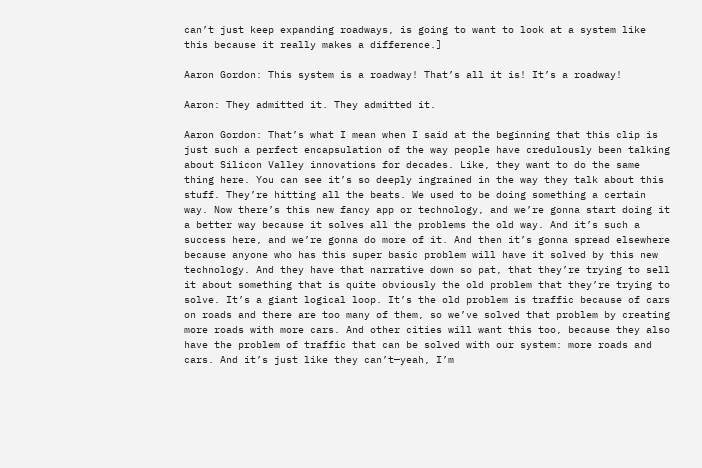can’t just keep expanding roadways, is going to want to look at a system like this because it really makes a difference.]

Aaron Gordon: This system is a roadway! That’s all it is! It’s a roadway!

Aaron: They admitted it. They admitted it.

Aaron Gordon: That’s what I mean when I said at the beginning that this clip is just such a perfect encapsulation of the way people have credulously been talking about Silicon Valley innovations for decades. Like, they want to do the same thing here. You can see it’s so deeply ingrained in the way they talk about this stuff. They’re hitting all the beats. We used to be doing something a certain way. Now there’s this new fancy app or technology, and we’re gonna start doing it a better way because it solves all the problems the old way. And it’s such a success here, and we’re gonna do more of it. And then it’s gonna spread elsewhere because anyone who has this super basic problem will have it solved by this new technology. And they have that narrative down so pat, that they’re trying to sell it about something that is quite obviously the old problem that they’re trying to solve. It’s a giant logical loop. It’s the old problem is traffic because of cars on roads and there are too many of them, so we’ve solved that problem by creating more roads with more cars. And other cities will want this too, because they also have the problem of traffic that can be solved with our system: more roads and cars. And it’s just like they can’t—yeah, I’m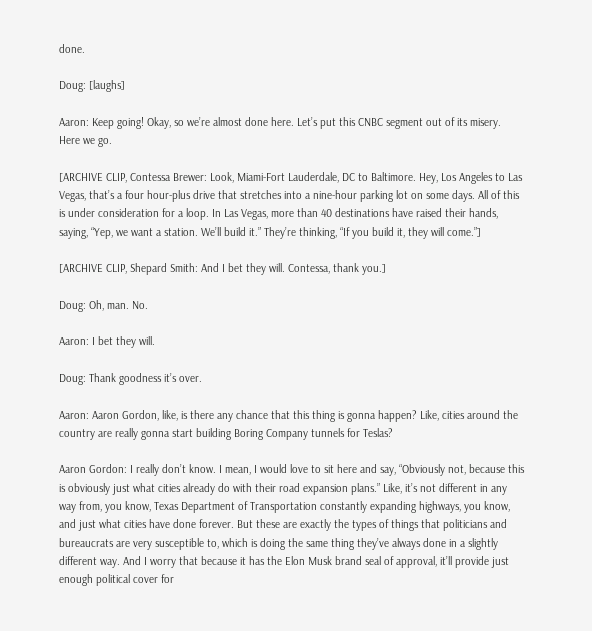done.

Doug: [laughs]

Aaron: Keep going! Okay, so we’re almost done here. Let’s put this CNBC segment out of its misery. Here we go.

[ARCHIVE CLIP, Contessa Brewer: Look, Miami-Fort Lauderdale, DC to Baltimore. Hey, Los Angeles to Las Vegas, that’s a four hour-plus drive that stretches into a nine-hour parking lot on some days. All of this is under consideration for a loop. In Las Vegas, more than 40 destinations have raised their hands, saying, “Yep, we want a station. We’ll build it.” They’re thinking, “If you build it, they will come.”]

[ARCHIVE CLIP, Shepard Smith: And I bet they will. Contessa, thank you.]

Doug: Oh, man. No.

Aaron: I bet they will.

Doug: Thank goodness it’s over.

Aaron: Aaron Gordon, like, is there any chance that this thing is gonna happen? Like, cities around the country are really gonna start building Boring Company tunnels for Teslas?

Aaron Gordon: I really don’t know. I mean, I would love to sit here and say, “Obviously not, because this is obviously just what cities already do with their road expansion plans.” Like, it’s not different in any way from, you know, Texas Department of Transportation constantly expanding highways, you know, and just what cities have done forever. But these are exactly the types of things that politicians and bureaucrats are very susceptible to, which is doing the same thing they’ve always done in a slightly different way. And I worry that because it has the Elon Musk brand seal of approval, it’ll provide just enough political cover for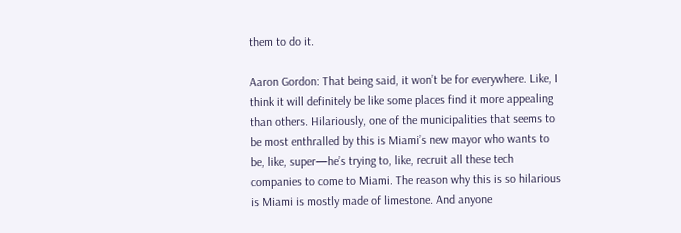them to do it.

Aaron Gordon: That being said, it won’t be for everywhere. Like, I think it will definitely be like some places find it more appealing than others. Hilariously, one of the municipalities that seems to be most enthralled by this is Miami’s new mayor who wants to be, like, super—he’s trying to, like, recruit all these tech companies to come to Miami. The reason why this is so hilarious is Miami is mostly made of limestone. And anyone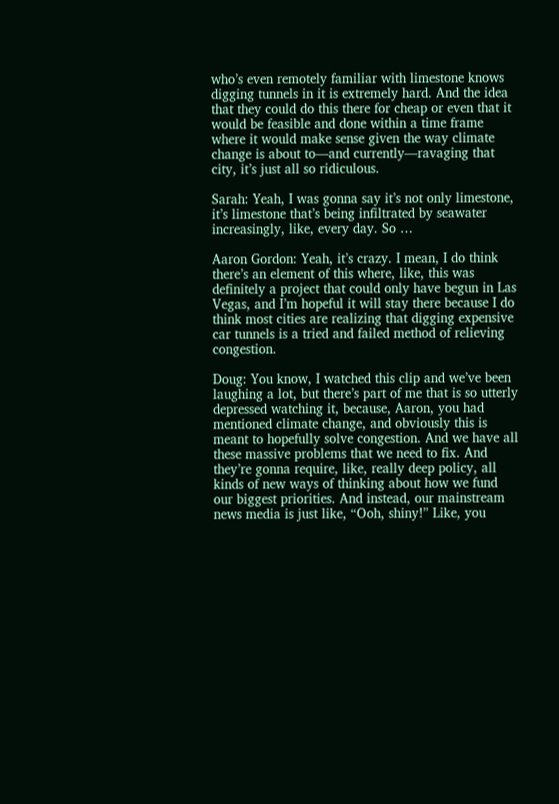who’s even remotely familiar with limestone knows digging tunnels in it is extremely hard. And the idea that they could do this there for cheap or even that it would be feasible and done within a time frame where it would make sense given the way climate change is about to—and currently—ravaging that city, it’s just all so ridiculous.

Sarah: Yeah, I was gonna say it’s not only limestone, it’s limestone that’s being infiltrated by seawater increasingly, like, every day. So …

Aaron Gordon: Yeah, it’s crazy. I mean, I do think there’s an element of this where, like, this was definitely a project that could only have begun in Las Vegas, and I’m hopeful it will stay there because I do think most cities are realizing that digging expensive car tunnels is a tried and failed method of relieving congestion.

Doug: You know, I watched this clip and we’ve been laughing a lot, but there’s part of me that is so utterly depressed watching it, because, Aaron, you had mentioned climate change, and obviously this is meant to hopefully solve congestion. And we have all these massive problems that we need to fix. And they’re gonna require, like, really deep policy, all kinds of new ways of thinking about how we fund our biggest priorities. And instead, our mainstream news media is just like, “Ooh, shiny!” Like, you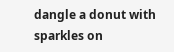dangle a donut with sparkles on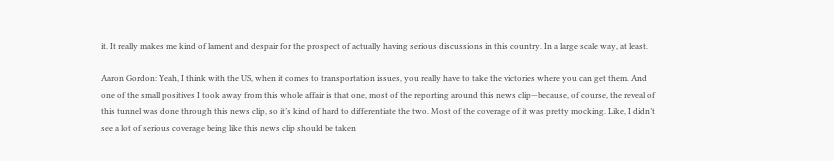it. It really makes me kind of lament and despair for the prospect of actually having serious discussions in this country. In a large scale way, at least.

Aaron Gordon: Yeah, I think with the US, when it comes to transportation issues, you really have to take the victories where you can get them. And one of the small positives I took away from this whole affair is that one, most of the reporting around this news clip—because, of course, the reveal of this tunnel was done through this news clip, so it’s kind of hard to differentiate the two. Most of the coverage of it was pretty mocking. Like, I didn’t see a lot of serious coverage being like this news clip should be taken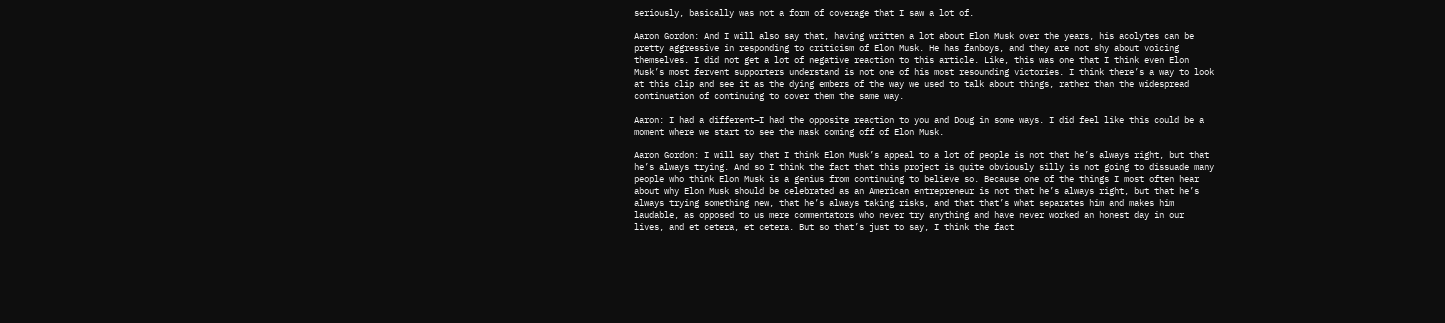seriously, basically was not a form of coverage that I saw a lot of.

Aaron Gordon: And I will also say that, having written a lot about Elon Musk over the years, his acolytes can be pretty aggressive in responding to criticism of Elon Musk. He has fanboys, and they are not shy about voicing themselves. I did not get a lot of negative reaction to this article. Like, this was one that I think even Elon Musk’s most fervent supporters understand is not one of his most resounding victories. I think there’s a way to look at this clip and see it as the dying embers of the way we used to talk about things, rather than the widespread continuation of continuing to cover them the same way.

Aaron: I had a different—I had the opposite reaction to you and Doug in some ways. I did feel like this could be a moment where we start to see the mask coming off of Elon Musk.

Aaron Gordon: I will say that I think Elon Musk’s appeal to a lot of people is not that he’s always right, but that he’s always trying. And so I think the fact that this project is quite obviously silly is not going to dissuade many people who think Elon Musk is a genius from continuing to believe so. Because one of the things I most often hear about why Elon Musk should be celebrated as an American entrepreneur is not that he’s always right, but that he’s always trying something new, that he’s always taking risks, and that that’s what separates him and makes him laudable, as opposed to us mere commentators who never try anything and have never worked an honest day in our lives, and et cetera, et cetera. But so that’s just to say, I think the fact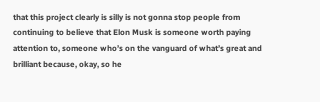that this project clearly is silly is not gonna stop people from continuing to believe that Elon Musk is someone worth paying attention to, someone who’s on the vanguard of what’s great and brilliant because, okay, so he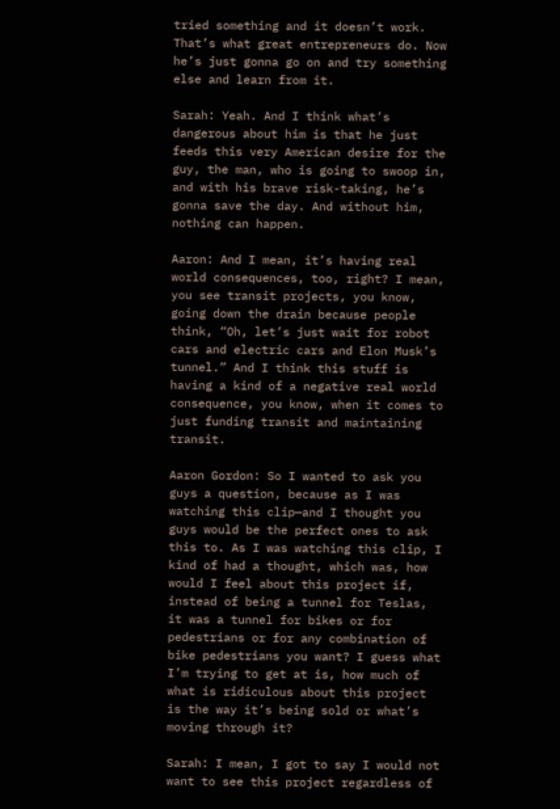tried something and it doesn’t work. That’s what great entrepreneurs do. Now he’s just gonna go on and try something else and learn from it.

Sarah: Yeah. And I think what’s dangerous about him is that he just feeds this very American desire for the guy, the man, who is going to swoop in, and with his brave risk-taking, he’s gonna save the day. And without him, nothing can happen.

Aaron: And I mean, it’s having real world consequences, too, right? I mean, you see transit projects, you know, going down the drain because people think, “Oh, let’s just wait for robot cars and electric cars and Elon Musk’s tunnel.” And I think this stuff is having a kind of a negative real world consequence, you know, when it comes to just funding transit and maintaining transit.

Aaron Gordon: So I wanted to ask you guys a question, because as I was watching this clip—and I thought you guys would be the perfect ones to ask this to. As I was watching this clip, I kind of had a thought, which was, how would I feel about this project if, instead of being a tunnel for Teslas, it was a tunnel for bikes or for pedestrians or for any combination of bike pedestrians you want? I guess what I’m trying to get at is, how much of what is ridiculous about this project is the way it’s being sold or what’s moving through it?

Sarah: I mean, I got to say I would not want to see this project regardless of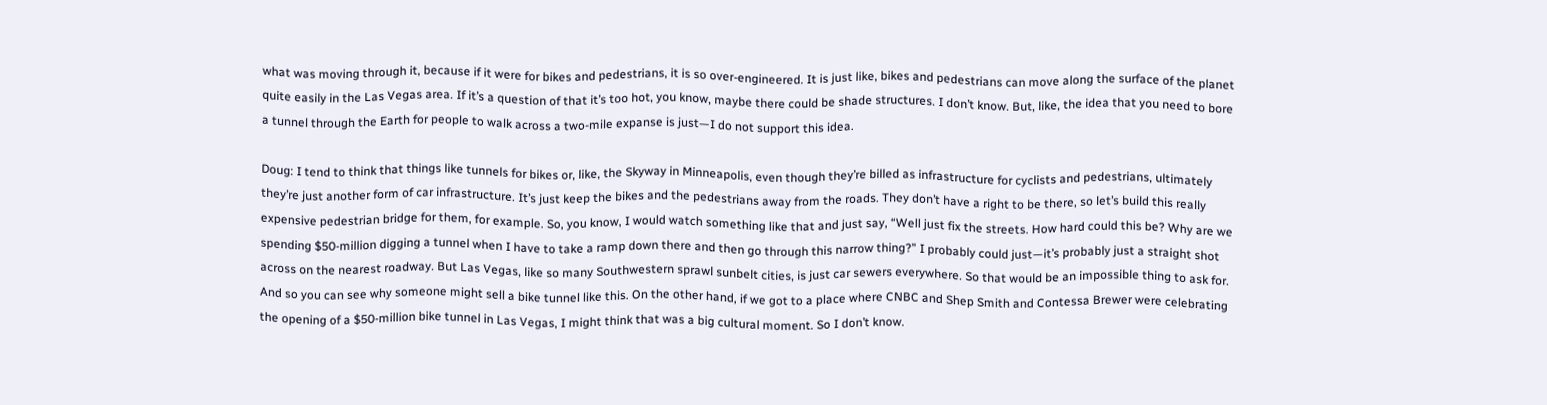what was moving through it, because if it were for bikes and pedestrians, it is so over-engineered. It is just like, bikes and pedestrians can move along the surface of the planet quite easily in the Las Vegas area. If it’s a question of that it’s too hot, you know, maybe there could be shade structures. I don’t know. But, like, the idea that you need to bore a tunnel through the Earth for people to walk across a two-mile expanse is just—I do not support this idea.

Doug: I tend to think that things like tunnels for bikes or, like, the Skyway in Minneapolis, even though they’re billed as infrastructure for cyclists and pedestrians, ultimately they’re just another form of car infrastructure. It’s just keep the bikes and the pedestrians away from the roads. They don’t have a right to be there, so let’s build this really expensive pedestrian bridge for them, for example. So, you know, I would watch something like that and just say, “Well just fix the streets. How hard could this be? Why are we spending $50-million digging a tunnel when I have to take a ramp down there and then go through this narrow thing?” I probably could just—it’s probably just a straight shot across on the nearest roadway. But Las Vegas, like so many Southwestern sprawl sunbelt cities, is just car sewers everywhere. So that would be an impossible thing to ask for. And so you can see why someone might sell a bike tunnel like this. On the other hand, if we got to a place where CNBC and Shep Smith and Contessa Brewer were celebrating the opening of a $50-million bike tunnel in Las Vegas, I might think that was a big cultural moment. So I don’t know.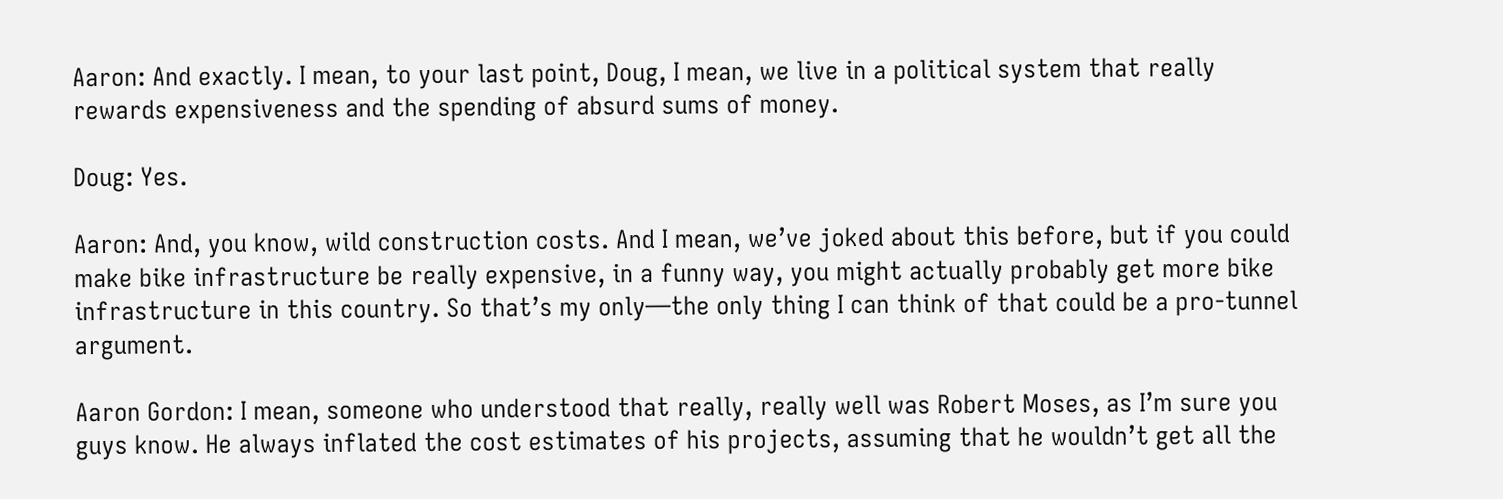Aaron: And exactly. I mean, to your last point, Doug, I mean, we live in a political system that really rewards expensiveness and the spending of absurd sums of money.

Doug: Yes.

Aaron: And, you know, wild construction costs. And I mean, we’ve joked about this before, but if you could make bike infrastructure be really expensive, in a funny way, you might actually probably get more bike infrastructure in this country. So that’s my only—the only thing I can think of that could be a pro-tunnel argument.

Aaron Gordon: I mean, someone who understood that really, really well was Robert Moses, as I’m sure you guys know. He always inflated the cost estimates of his projects, assuming that he wouldn’t get all the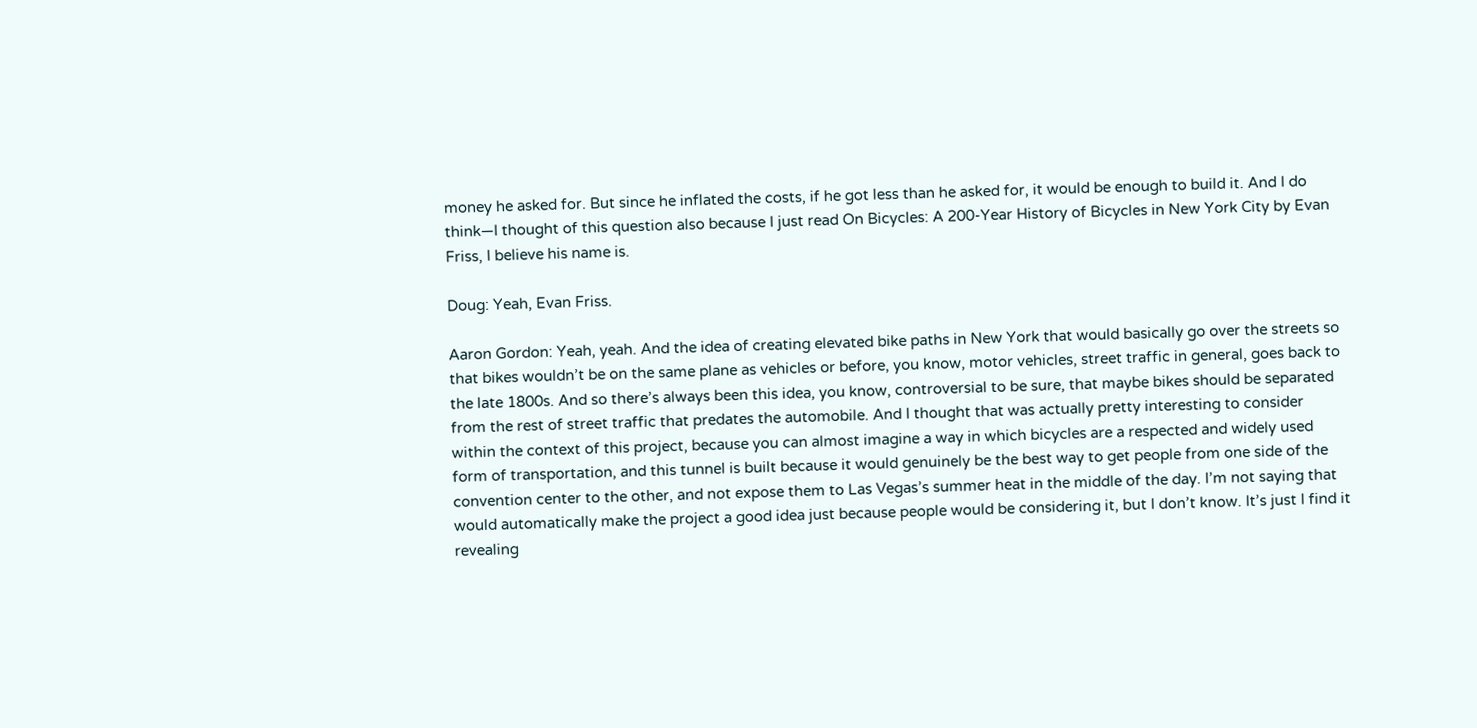money he asked for. But since he inflated the costs, if he got less than he asked for, it would be enough to build it. And I do think—I thought of this question also because I just read On Bicycles: A 200-Year History of Bicycles in New York City by Evan Friss, I believe his name is.

Doug: Yeah, Evan Friss.

Aaron Gordon: Yeah, yeah. And the idea of creating elevated bike paths in New York that would basically go over the streets so that bikes wouldn’t be on the same plane as vehicles or before, you know, motor vehicles, street traffic in general, goes back to the late 1800s. And so there’s always been this idea, you know, controversial to be sure, that maybe bikes should be separated from the rest of street traffic that predates the automobile. And I thought that was actually pretty interesting to consider within the context of this project, because you can almost imagine a way in which bicycles are a respected and widely used form of transportation, and this tunnel is built because it would genuinely be the best way to get people from one side of the convention center to the other, and not expose them to Las Vegas’s summer heat in the middle of the day. I’m not saying that would automatically make the project a good idea just because people would be considering it, but I don’t know. It’s just I find it revealing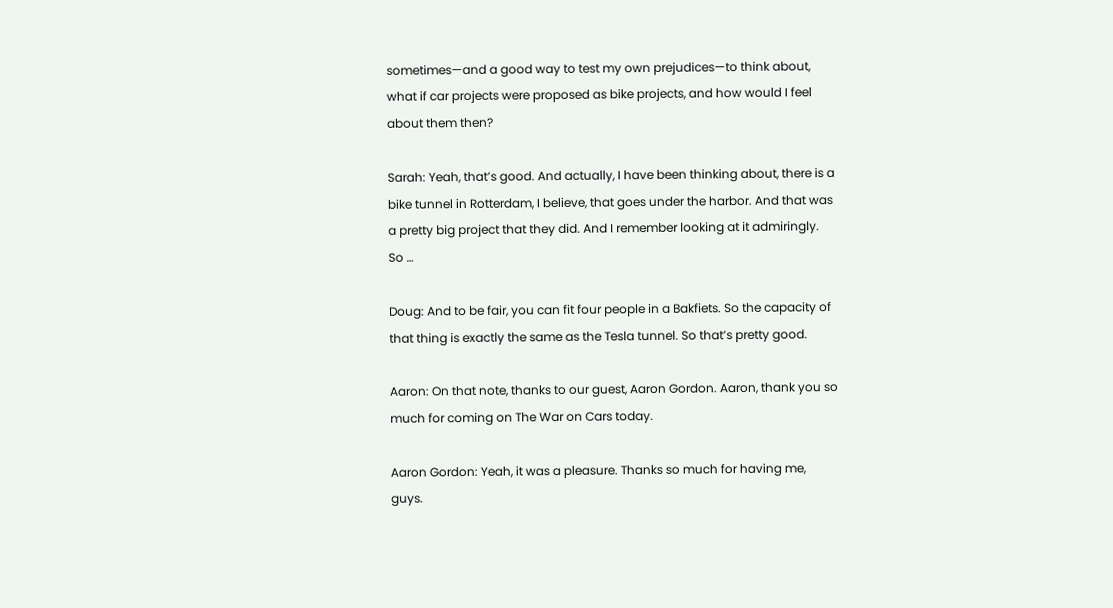sometimes—and a good way to test my own prejudices—to think about, what if car projects were proposed as bike projects, and how would I feel about them then?

Sarah: Yeah, that’s good. And actually, I have been thinking about, there is a bike tunnel in Rotterdam, I believe, that goes under the harbor. And that was a pretty big project that they did. And I remember looking at it admiringly. So …

Doug: And to be fair, you can fit four people in a Bakfiets. So the capacity of that thing is exactly the same as the Tesla tunnel. So that’s pretty good.

Aaron: On that note, thanks to our guest, Aaron Gordon. Aaron, thank you so much for coming on The War on Cars today.

Aaron Gordon: Yeah, it was a pleasure. Thanks so much for having me, guys.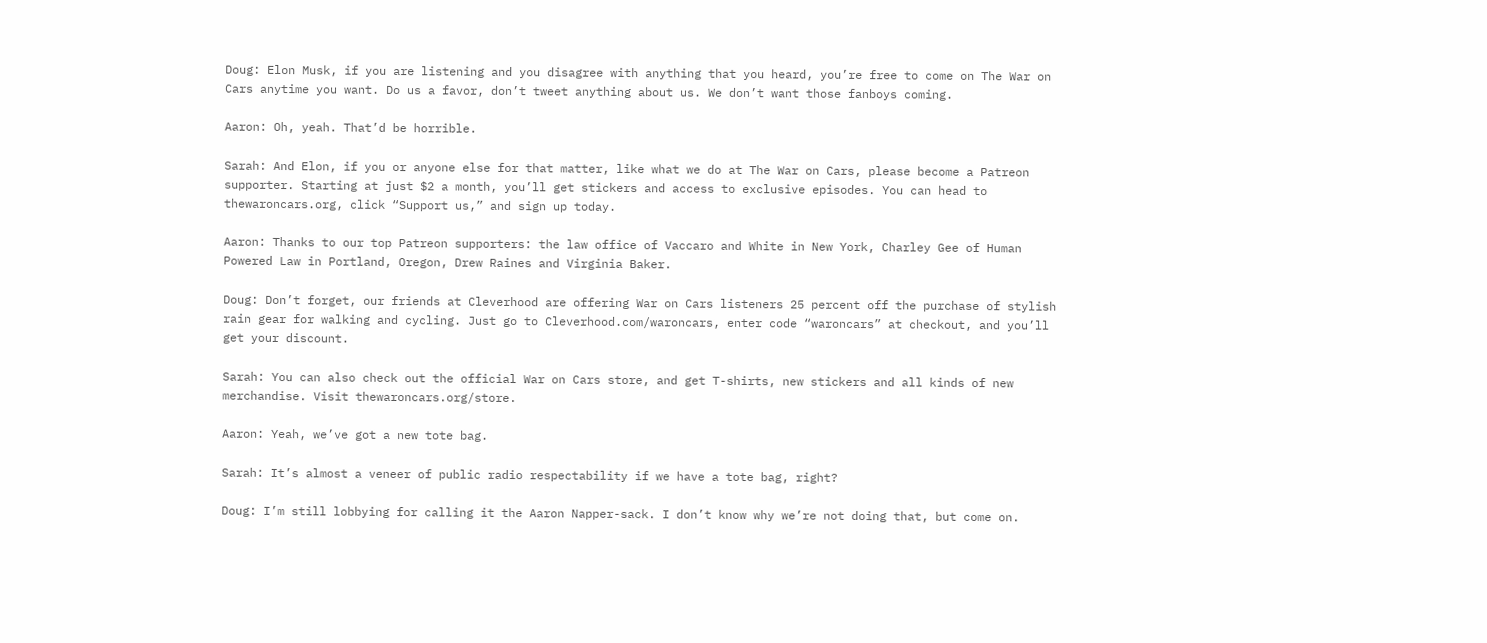Doug: Elon Musk, if you are listening and you disagree with anything that you heard, you’re free to come on The War on Cars anytime you want. Do us a favor, don’t tweet anything about us. We don’t want those fanboys coming.

Aaron: Oh, yeah. That’d be horrible.

Sarah: And Elon, if you or anyone else for that matter, like what we do at The War on Cars, please become a Patreon supporter. Starting at just $2 a month, you’ll get stickers and access to exclusive episodes. You can head to thewaroncars.org, click “Support us,” and sign up today.

Aaron: Thanks to our top Patreon supporters: the law office of Vaccaro and White in New York, Charley Gee of Human Powered Law in Portland, Oregon, Drew Raines and Virginia Baker.

Doug: Don’t forget, our friends at Cleverhood are offering War on Cars listeners 25 percent off the purchase of stylish rain gear for walking and cycling. Just go to Cleverhood.com/waroncars, enter code “waroncars” at checkout, and you’ll get your discount.

Sarah: You can also check out the official War on Cars store, and get T-shirts, new stickers and all kinds of new merchandise. Visit thewaroncars.org/store.

Aaron: Yeah, we’ve got a new tote bag.

Sarah: It’s almost a veneer of public radio respectability if we have a tote bag, right?

Doug: I’m still lobbying for calling it the Aaron Napper-sack. I don’t know why we’re not doing that, but come on.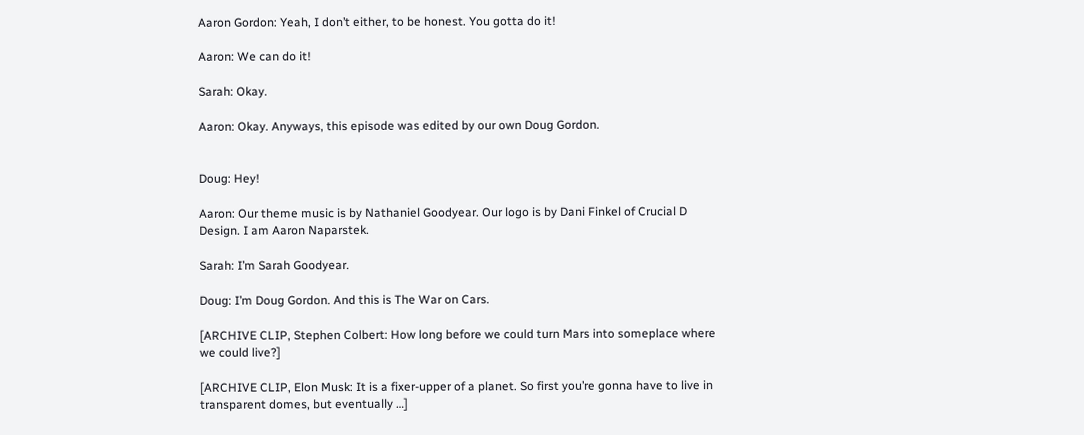Aaron Gordon: Yeah, I don’t either, to be honest. You gotta do it!

Aaron: We can do it!

Sarah: Okay.

Aaron: Okay. Anyways, this episode was edited by our own Doug Gordon.


Doug: Hey!

Aaron: Our theme music is by Nathaniel Goodyear. Our logo is by Dani Finkel of Crucial D Design. I am Aaron Naparstek.

Sarah: I’m Sarah Goodyear.

Doug: I’m Doug Gordon. And this is The War on Cars.

[ARCHIVE CLIP, Stephen Colbert: How long before we could turn Mars into someplace where we could live?]

[ARCHIVE CLIP, Elon Musk: It is a fixer-upper of a planet. So first you’re gonna have to live in transparent domes, but eventually …]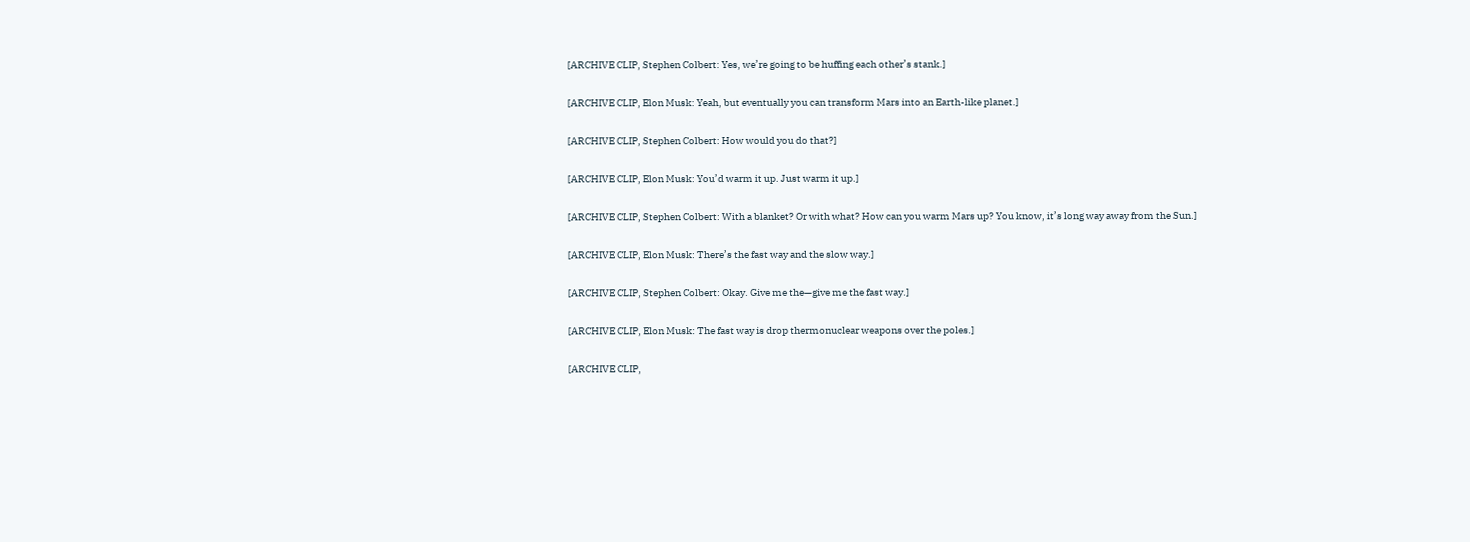[ARCHIVE CLIP, Stephen Colbert: Yes, we’re going to be huffing each other’s stank.]

[ARCHIVE CLIP, Elon Musk: Yeah, but eventually you can transform Mars into an Earth-like planet.]

[ARCHIVE CLIP, Stephen Colbert: How would you do that?]

[ARCHIVE CLIP, Elon Musk: You’d warm it up. Just warm it up.]

[ARCHIVE CLIP, Stephen Colbert: With a blanket? Or with what? How can you warm Mars up? You know, it’s long way away from the Sun.]

[ARCHIVE CLIP, Elon Musk: There’s the fast way and the slow way.]

[ARCHIVE CLIP, Stephen Colbert: Okay. Give me the—give me the fast way.]

[ARCHIVE CLIP, Elon Musk: The fast way is drop thermonuclear weapons over the poles.]

[ARCHIVE CLIP,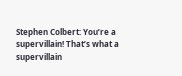Stephen Colbert: You’re a supervillain! That’s what a supervillain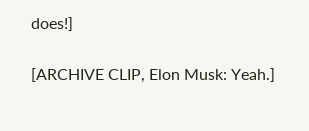does!]

[ARCHIVE CLIP, Elon Musk: Yeah.]